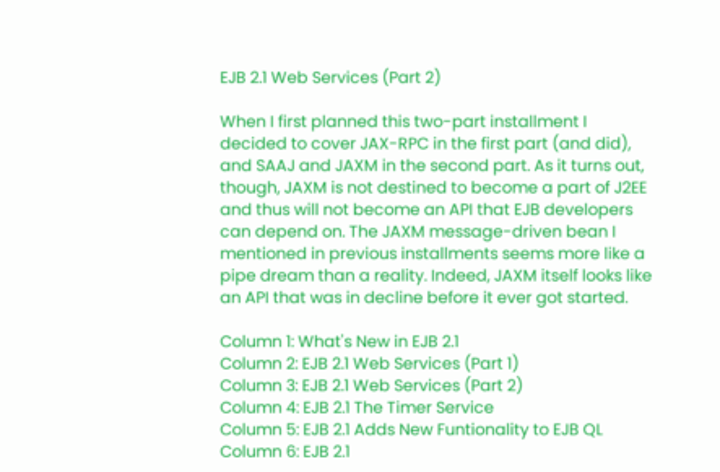EJB 2.1 Web Services (Part 2)

When I first planned this two-part installment I decided to cover JAX-RPC in the first part (and did), and SAAJ and JAXM in the second part. As it turns out, though, JAXM is not destined to become a part of J2EE and thus will not become an API that EJB developers can depend on. The JAXM message-driven bean I mentioned in previous installments seems more like a pipe dream than a reality. Indeed, JAXM itself looks like an API that was in decline before it ever got started.

Column 1: What's New in EJB 2.1
Column 2: EJB 2.1 Web Services (Part 1)
Column 3: EJB 2.1 Web Services (Part 2)
Column 4: EJB 2.1 The Timer Service
Column 5: EJB 2.1 Adds New Funtionality to EJB QL
Column 6: EJB 2.1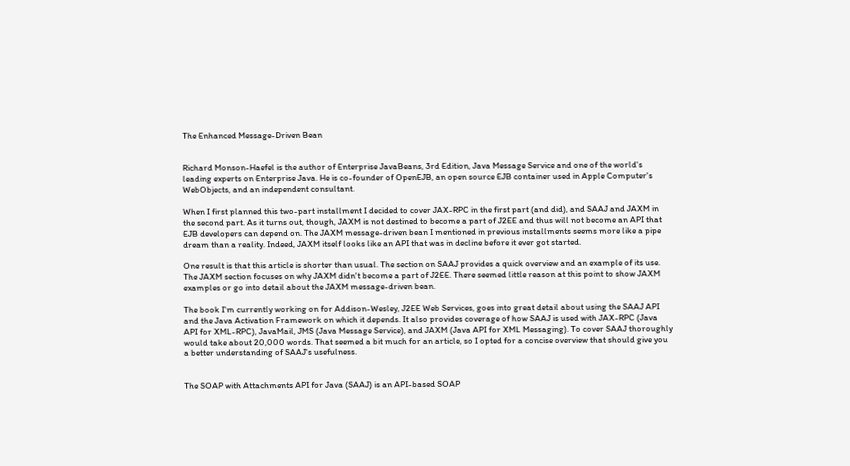The Enhanced Message-Driven Bean


Richard Monson-Haefel is the author of Enterprise JavaBeans, 3rd Edition, Java Message Service and one of the world's leading experts on Enterprise Java. He is co-founder of OpenEJB, an open source EJB container used in Apple Computer's WebObjects, and an independent consultant.

When I first planned this two-part installment I decided to cover JAX-RPC in the first part (and did), and SAAJ and JAXM in the second part. As it turns out, though, JAXM is not destined to become a part of J2EE and thus will not become an API that EJB developers can depend on. The JAXM message-driven bean I mentioned in previous installments seems more like a pipe dream than a reality. Indeed, JAXM itself looks like an API that was in decline before it ever got started.

One result is that this article is shorter than usual. The section on SAAJ provides a quick overview and an example of its use. The JAXM section focuses on why JAXM didn't become a part of J2EE. There seemed little reason at this point to show JAXM examples or go into detail about the JAXM message-driven bean.

The book I'm currently working on for Addison-Wesley, J2EE Web Services, goes into great detail about using the SAAJ API and the Java Activation Framework on which it depends. It also provides coverage of how SAAJ is used with JAX-RPC (Java API for XML-RPC), JavaMail, JMS (Java Message Service), and JAXM (Java API for XML Messaging). To cover SAAJ thoroughly would take about 20,000 words. That seemed a bit much for an article, so I opted for a concise overview that should give you a better understanding of SAAJ's usefulness.


The SOAP with Attachments API for Java (SAAJ) is an API-based SOAP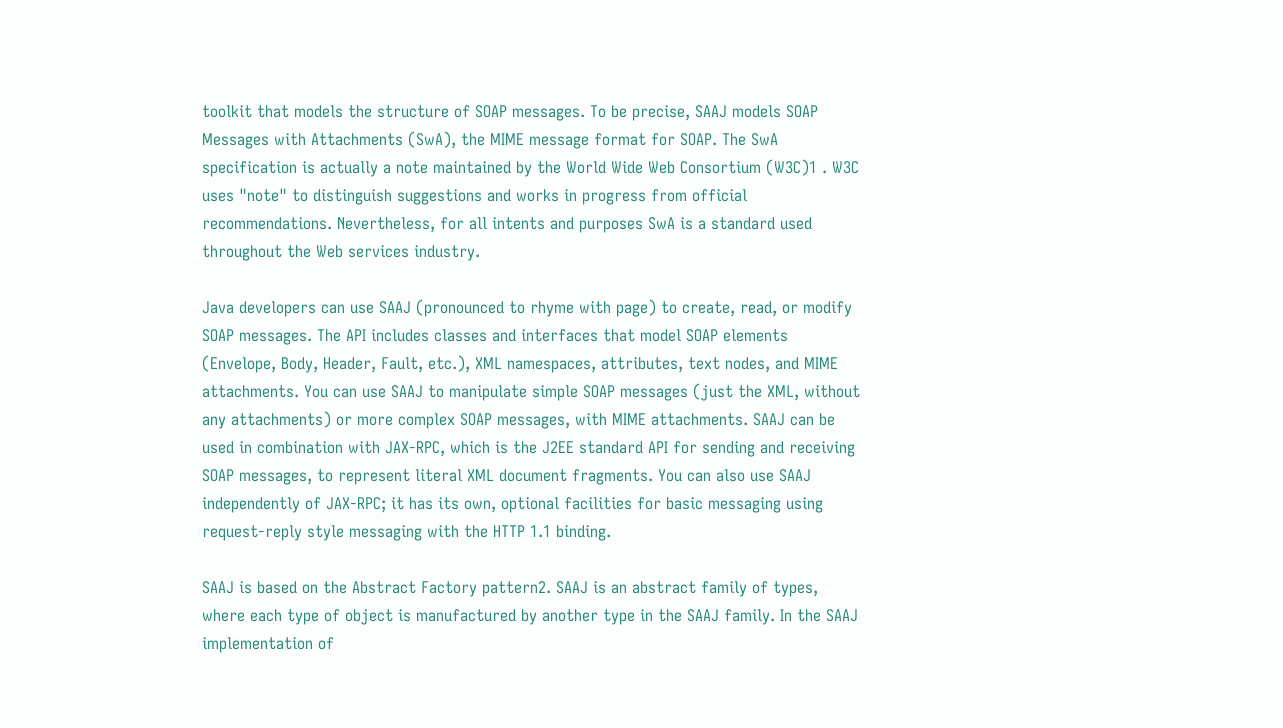toolkit that models the structure of SOAP messages. To be precise, SAAJ models SOAP Messages with Attachments (SwA), the MIME message format for SOAP. The SwA specification is actually a note maintained by the World Wide Web Consortium (W3C)1 . W3C uses "note" to distinguish suggestions and works in progress from official recommendations. Nevertheless, for all intents and purposes SwA is a standard used throughout the Web services industry.

Java developers can use SAAJ (pronounced to rhyme with page) to create, read, or modify SOAP messages. The API includes classes and interfaces that model SOAP elements (Envelope, Body, Header, Fault, etc.), XML namespaces, attributes, text nodes, and MIME attachments. You can use SAAJ to manipulate simple SOAP messages (just the XML, without any attachments) or more complex SOAP messages, with MIME attachments. SAAJ can be used in combination with JAX-RPC, which is the J2EE standard API for sending and receiving SOAP messages, to represent literal XML document fragments. You can also use SAAJ independently of JAX-RPC; it has its own, optional facilities for basic messaging using request-reply style messaging with the HTTP 1.1 binding.

SAAJ is based on the Abstract Factory pattern2. SAAJ is an abstract family of types, where each type of object is manufactured by another type in the SAAJ family. In the SAAJ implementation of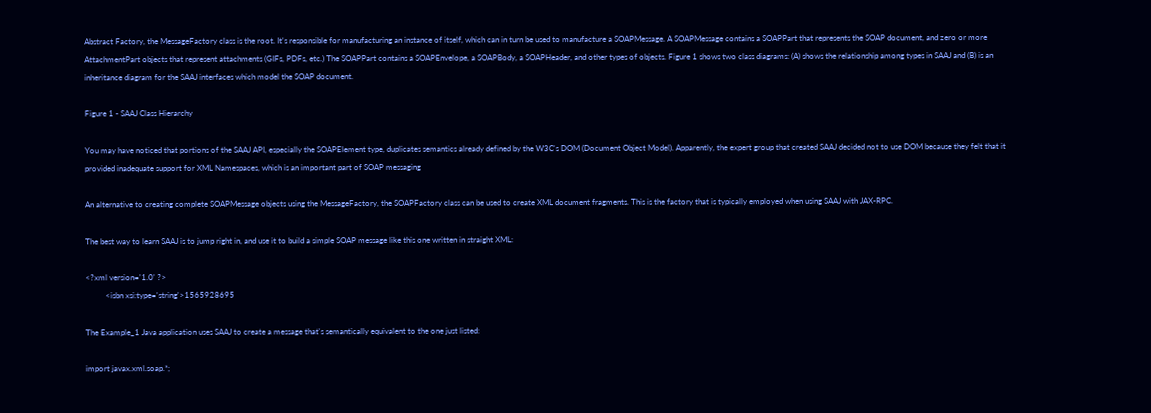Abstract Factory, the MessageFactory class is the root. It's responsible for manufacturing an instance of itself, which can in turn be used to manufacture a SOAPMessage. A SOAPMessage contains a SOAPPart that represents the SOAP document, and zero or more AttachmentPart objects that represent attachments (GIFs, PDFs, etc.) The SOAPPart contains a SOAPEnvelope, a SOAPBody, a SOAPHeader, and other types of objects. Figure 1 shows two class diagrams: (A) shows the relationship among types in SAAJ and (B) is an inheritance diagram for the SAAJ interfaces which model the SOAP document.

Figure 1 - SAAJ Class Hierarchy

You may have noticed that portions of the SAAJ API, especially the SOAPElement type, duplicates semantics already defined by the W3C's DOM (Document Object Model). Apparently, the expert group that created SAAJ decided not to use DOM because they felt that it provided inadequate support for XML Namespaces, which is an important part of SOAP messaging

An alternative to creating complete SOAPMessage objects using the MessageFactory, the SOAPFactory class can be used to create XML document fragments. This is the factory that is typically employed when using SAAJ with JAX-RPC.

The best way to learn SAAJ is to jump right in, and use it to build a simple SOAP message like this one written in straight XML:

<?xml version='1.0' ?>
          <isbn xsi:type='string'>1565928695

The Example_1 Java application uses SAAJ to create a message that's semantically equivalent to the one just listed:

import javax.xml.soap.*;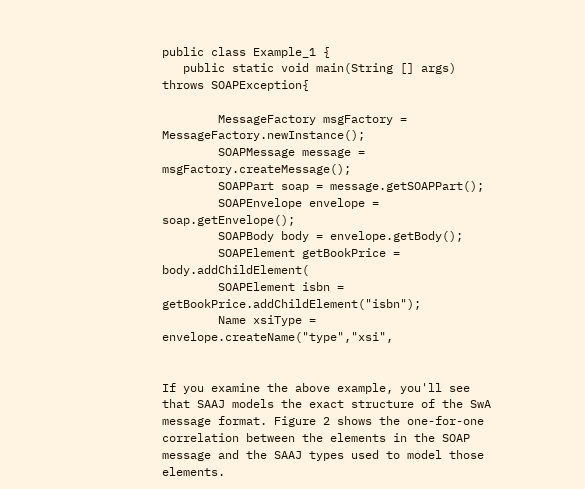public class Example_1 {
   public static void main(String [] args) throws SOAPException{

        MessageFactory msgFactory = MessageFactory.newInstance();
        SOAPMessage message = msgFactory.createMessage();
        SOAPPart soap = message.getSOAPPart();
        SOAPEnvelope envelope = soap.getEnvelope();
        SOAPBody body = envelope.getBody();
        SOAPElement getBookPrice = body.addChildElement(
        SOAPElement isbn = getBookPrice.addChildElement("isbn");
        Name xsiType = envelope.createName("type","xsi",


If you examine the above example, you'll see that SAAJ models the exact structure of the SwA message format. Figure 2 shows the one-for-one correlation between the elements in the SOAP message and the SAAJ types used to model those elements.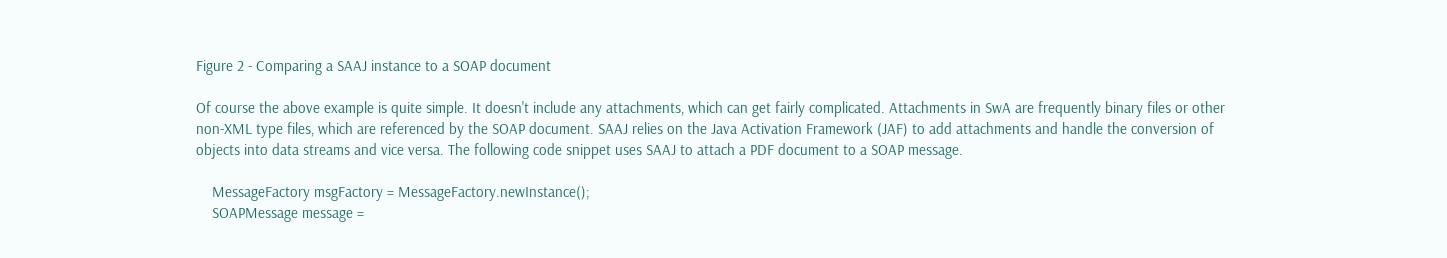Figure 2 - Comparing a SAAJ instance to a SOAP document

Of course the above example is quite simple. It doesn't include any attachments, which can get fairly complicated. Attachments in SwA are frequently binary files or other non-XML type files, which are referenced by the SOAP document. SAAJ relies on the Java Activation Framework (JAF) to add attachments and handle the conversion of objects into data streams and vice versa. The following code snippet uses SAAJ to attach a PDF document to a SOAP message.

    MessageFactory msgFactory = MessageFactory.newInstance();
    SOAPMessage message =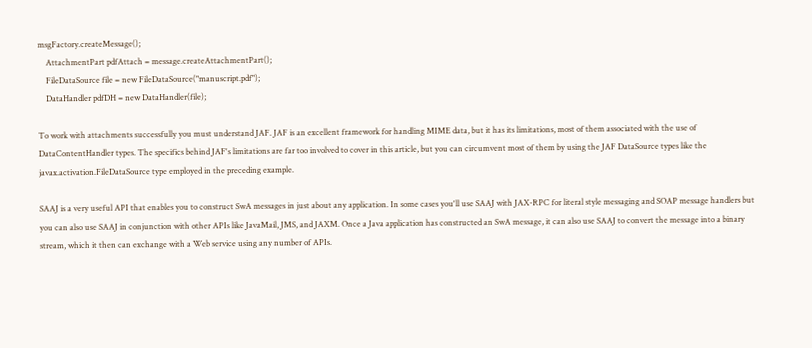msgFactory.createMessage();
    AttachmentPart pdfAttach = message.createAttachmentPart();
    FileDataSource file = new FileDataSource("manuscript.pdf");
    DataHandler pdfDH = new DataHandler(file);

To work with attachments successfully you must understand JAF. JAF is an excellent framework for handling MIME data, but it has its limitations, most of them associated with the use of DataContentHandler types. The specifics behind JAF's limitations are far too involved to cover in this article, but you can circumvent most of them by using the JAF DataSource types like the javax.activation.FileDataSource type employed in the preceding example.

SAAJ is a very useful API that enables you to construct SwA messages in just about any application. In some cases you'll use SAAJ with JAX-RPC for literal style messaging and SOAP message handlers but you can also use SAAJ in conjunction with other APIs like JavaMail, JMS, and JAXM. Once a Java application has constructed an SwA message, it can also use SAAJ to convert the message into a binary stream, which it then can exchange with a Web service using any number of APIs.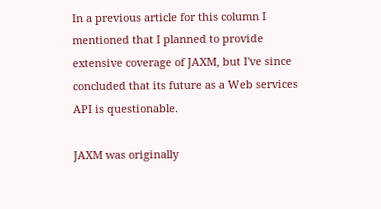In a previous article for this column I mentioned that I planned to provide extensive coverage of JAXM, but I've since concluded that its future as a Web services API is questionable.

JAXM was originally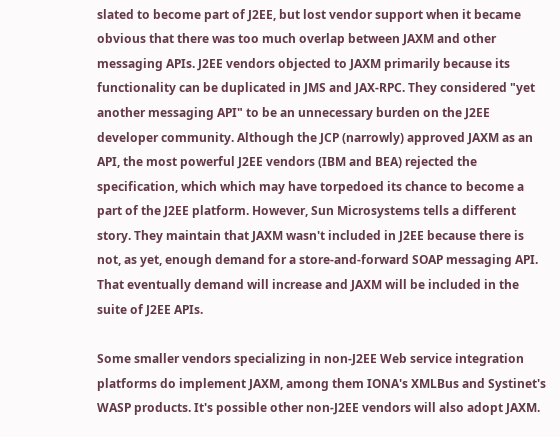slated to become part of J2EE, but lost vendor support when it became obvious that there was too much overlap between JAXM and other messaging APIs. J2EE vendors objected to JAXM primarily because its functionality can be duplicated in JMS and JAX-RPC. They considered "yet another messaging API" to be an unnecessary burden on the J2EE developer community. Although the JCP (narrowly) approved JAXM as an API, the most powerful J2EE vendors (IBM and BEA) rejected the specification, which which may have torpedoed its chance to become a part of the J2EE platform. However, Sun Microsystems tells a different story. They maintain that JAXM wasn't included in J2EE because there is not, as yet, enough demand for a store-and-forward SOAP messaging API. That eventually demand will increase and JAXM will be included in the suite of J2EE APIs.

Some smaller vendors specializing in non-J2EE Web service integration platforms do implement JAXM, among them IONA's XMLBus and Systinet's WASP products. It's possible other non-J2EE vendors will also adopt JAXM.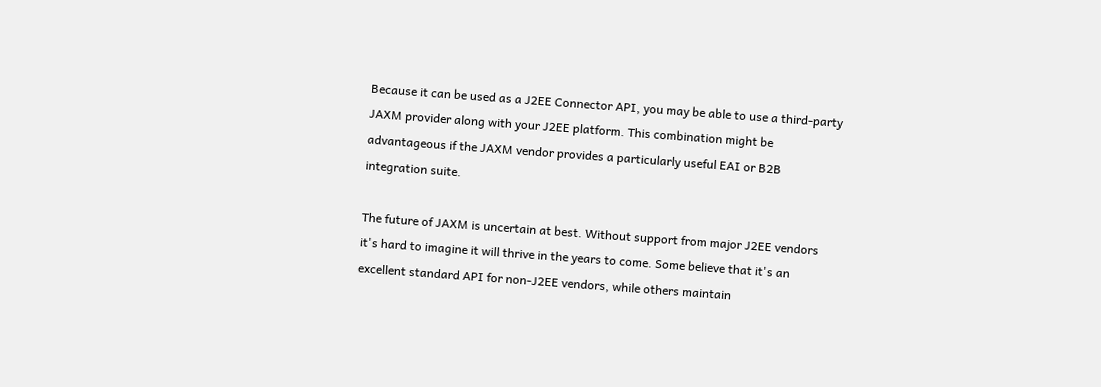Because it can be used as a J2EE Connector API, you may be able to use a third-party JAXM provider along with your J2EE platform. This combination might be advantageous if the JAXM vendor provides a particularly useful EAI or B2B integration suite.

The future of JAXM is uncertain at best. Without support from major J2EE vendors it's hard to imagine it will thrive in the years to come. Some believe that it's an excellent standard API for non-J2EE vendors, while others maintain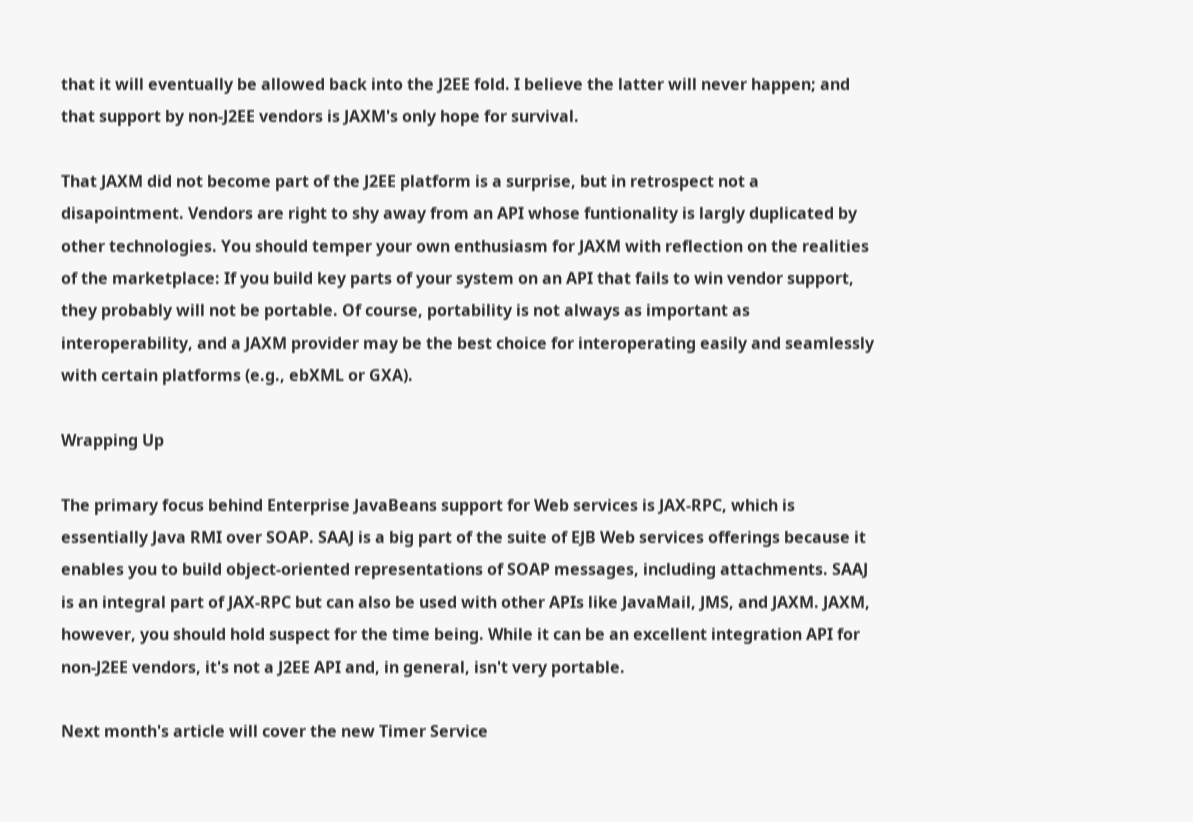that it will eventually be allowed back into the J2EE fold. I believe the latter will never happen; and that support by non-J2EE vendors is JAXM's only hope for survival.

That JAXM did not become part of the J2EE platform is a surprise, but in retrospect not a disapointment. Vendors are right to shy away from an API whose funtionality is largly duplicated by other technologies. You should temper your own enthusiasm for JAXM with reflection on the realities of the marketplace: If you build key parts of your system on an API that fails to win vendor support, they probably will not be portable. Of course, portability is not always as important as interoperability, and a JAXM provider may be the best choice for interoperating easily and seamlessly with certain platforms (e.g., ebXML or GXA).

Wrapping Up

The primary focus behind Enterprise JavaBeans support for Web services is JAX-RPC, which is essentially Java RMI over SOAP. SAAJ is a big part of the suite of EJB Web services offerings because it enables you to build object-oriented representations of SOAP messages, including attachments. SAAJ is an integral part of JAX-RPC but can also be used with other APIs like JavaMail, JMS, and JAXM. JAXM, however, you should hold suspect for the time being. While it can be an excellent integration API for non-J2EE vendors, it's not a J2EE API and, in general, isn't very portable.

Next month's article will cover the new Timer Service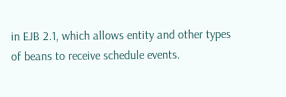in EJB 2.1, which allows entity and other types of beans to receive schedule events.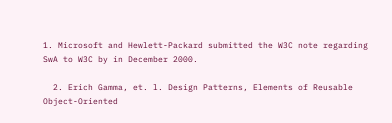1. Microsoft and Hewlett-Packard submitted the W3C note regarding SwA to W3C by in December 2000.

  2. Erich Gamma, et. l. Design Patterns, Elements of Reusable Object-Oriented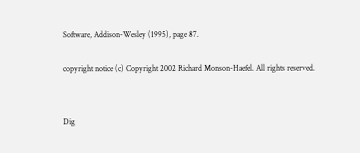Software, Addison-Wesley (1995), page 87.

copyright notice (c) Copyright 2002 Richard Monson-Haefel. All rights reserved.


Dig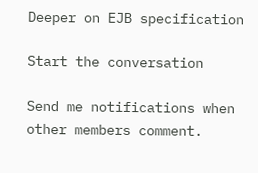Deeper on EJB specification

Start the conversation

Send me notifications when other members comment.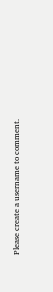Please create a username to comment.